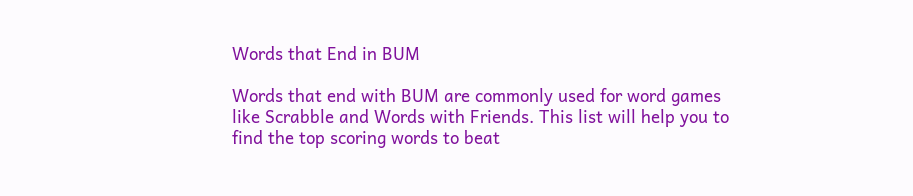Words that End in BUM

Words that end with BUM are commonly used for word games like Scrabble and Words with Friends. This list will help you to find the top scoring words to beat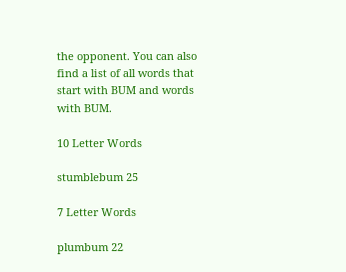the opponent. You can also find a list of all words that start with BUM and words with BUM.

10 Letter Words

stumblebum 25

7 Letter Words

plumbum 22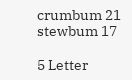crumbum 21 stewbum 17

5 Letter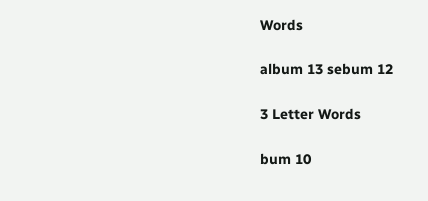Words

album 13 sebum 12

3 Letter Words

bum 10